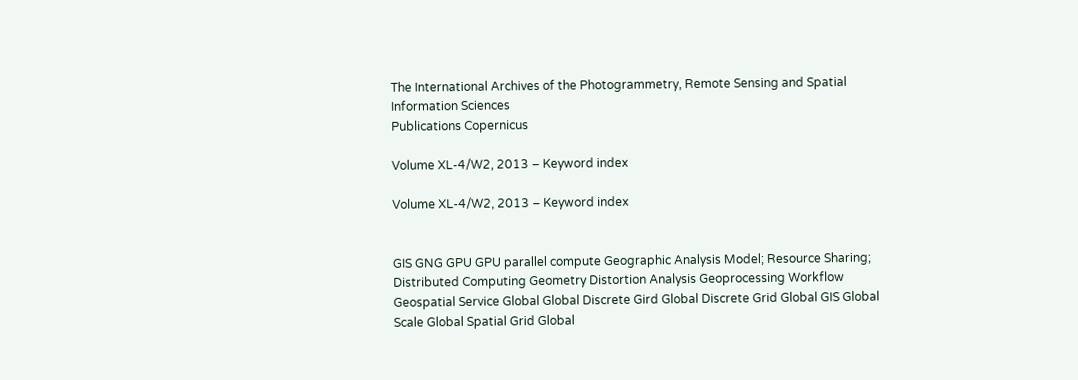The International Archives of the Photogrammetry, Remote Sensing and Spatial Information Sciences
Publications Copernicus

Volume XL-4/W2, 2013 – Keyword index

Volume XL-4/W2, 2013 – Keyword index


GIS GNG GPU GPU parallel compute Geographic Analysis Model; Resource Sharing; Distributed Computing Geometry Distortion Analysis Geoprocessing Workflow Geospatial Service Global Global Discrete Gird Global Discrete Grid Global GIS Global Scale Global Spatial Grid Global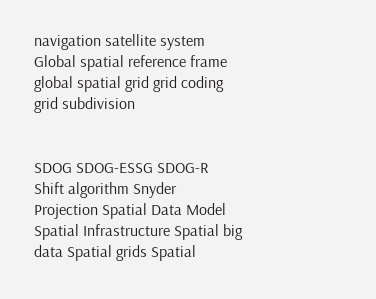navigation satellite system Global spatial reference frame global spatial grid grid coding grid subdivision


SDOG SDOG-ESSG SDOG-R Shift algorithm Snyder Projection Spatial Data Model Spatial Infrastructure Spatial big data Spatial grids Spatial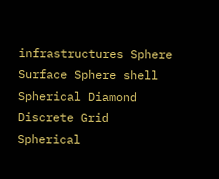infrastructures Sphere Surface Sphere shell Spherical Diamond Discrete Grid Spherical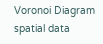Voronoi Diagram spatial data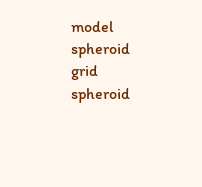model spheroid grid spheroid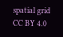spatial grid
CC BY 4.0